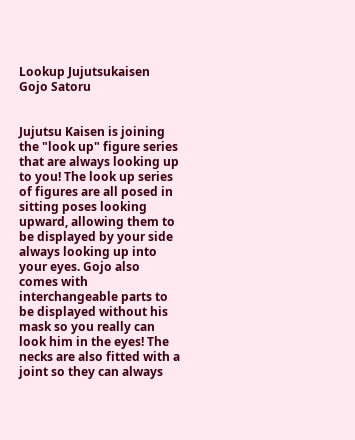Lookup Jujutsukaisen Gojo Satoru


Jujutsu Kaisen is joining the "look up" figure series that are always looking up to you! The look up series of figures are all posed in sitting poses looking upward, allowing them to be displayed by your side always looking up into your eyes. Gojo also comes with interchangeable parts to be displayed without his mask so you really can look him in the eyes! The necks are also fitted with a joint so they can always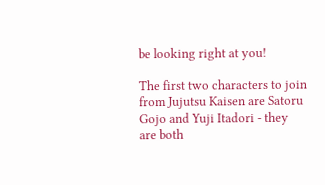be looking right at you!

The first two characters to join from Jujutsu Kaisen are Satoru Gojo and Yuji Itadori - they are both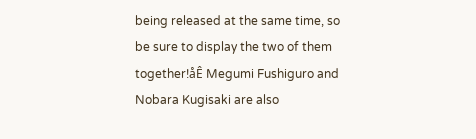being released at the same time, so be sure to display the two of them together!åÊ Megumi Fushiguro and Nobara Kugisaki are also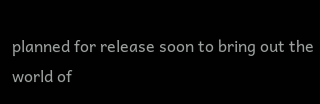planned for release soon to bring out the world of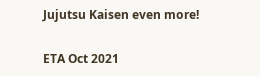Jujutsu Kaisen even more!

ETA Oct 2021